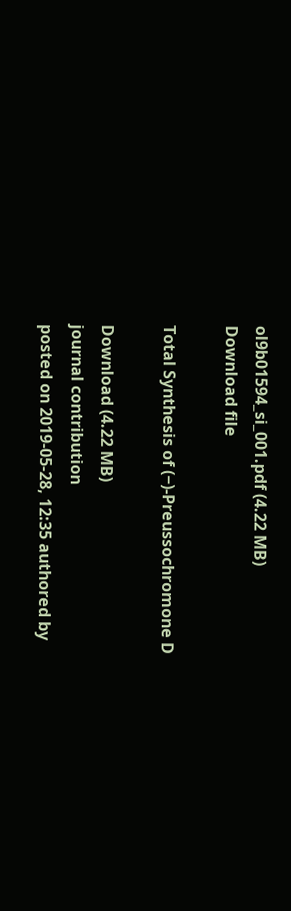ol9b01594_si_001.pdf (4.22 MB)
Download file

Total Synthesis of (−)-Preussochromone D

Download (4.22 MB)
journal contribution
posted on 2019-05-28, 12:35 authored by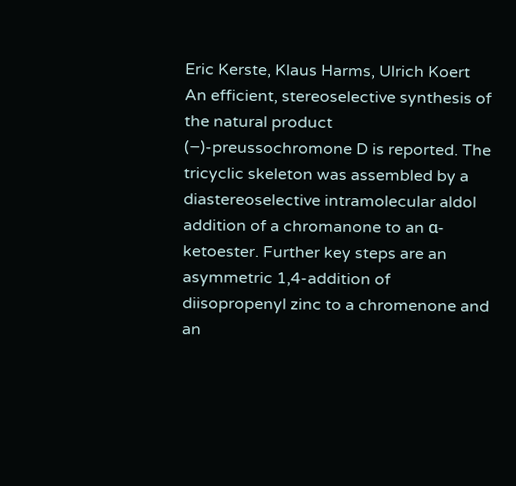Eric Kerste, Klaus Harms, Ulrich Koert
An efficient, stereoselective synthesis of the natural product (−)-preussochromone D is reported. The tricyclic skeleton was assembled by a diastereoselective intramolecular aldol addition of a chromanone to an α-ketoester. Further key steps are an asymmetric 1,4-addition of diisopropenyl zinc to a chromenone and an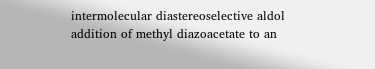intermolecular diastereoselective aldol addition of methyl diazoacetate to an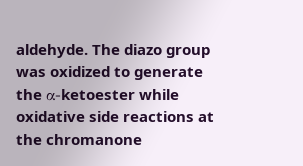aldehyde. The diazo group was oxidized to generate the α-ketoester while oxidative side reactions at the chromanone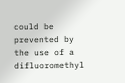could be prevented by the use of a difluoromethyl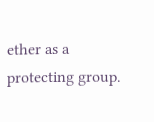ether as a protecting group.